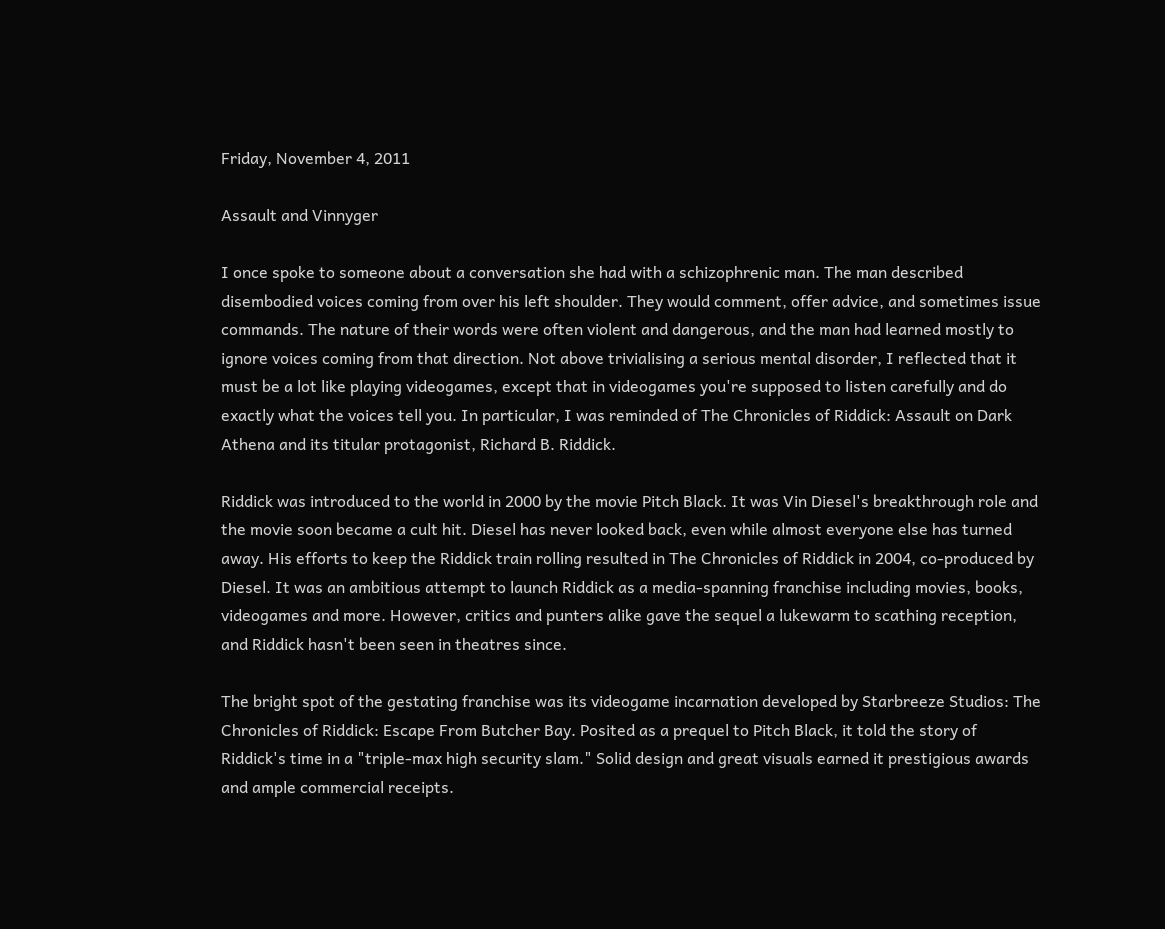Friday, November 4, 2011

Assault and Vinnyger

I once spoke to someone about a conversation she had with a schizophrenic man. The man described disembodied voices coming from over his left shoulder. They would comment, offer advice, and sometimes issue commands. The nature of their words were often violent and dangerous, and the man had learned mostly to ignore voices coming from that direction. Not above trivialising a serious mental disorder, I reflected that it must be a lot like playing videogames, except that in videogames you're supposed to listen carefully and do exactly what the voices tell you. In particular, I was reminded of The Chronicles of Riddick: Assault on Dark Athena and its titular protagonist, Richard B. Riddick.

Riddick was introduced to the world in 2000 by the movie Pitch Black. It was Vin Diesel's breakthrough role and the movie soon became a cult hit. Diesel has never looked back, even while almost everyone else has turned away. His efforts to keep the Riddick train rolling resulted in The Chronicles of Riddick in 2004, co-produced by Diesel. It was an ambitious attempt to launch Riddick as a media-spanning franchise including movies, books, videogames and more. However, critics and punters alike gave the sequel a lukewarm to scathing reception, and Riddick hasn't been seen in theatres since.

The bright spot of the gestating franchise was its videogame incarnation developed by Starbreeze Studios: The Chronicles of Riddick: Escape From Butcher Bay. Posited as a prequel to Pitch Black, it told the story of Riddick's time in a "triple-max high security slam." Solid design and great visuals earned it prestigious awards and ample commercial receipts.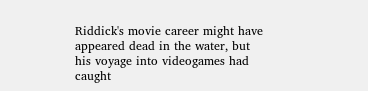Riddick's movie career might have appeared dead in the water, but his voyage into videogames had caught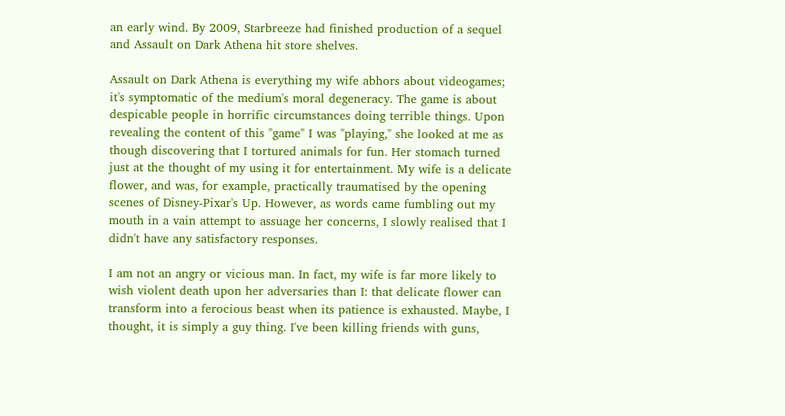an early wind. By 2009, Starbreeze had finished production of a sequel and Assault on Dark Athena hit store shelves.

Assault on Dark Athena is everything my wife abhors about videogames; it's symptomatic of the medium's moral degeneracy. The game is about despicable people in horrific circumstances doing terrible things. Upon revealing the content of this "game" I was "playing," she looked at me as though discovering that I tortured animals for fun. Her stomach turned just at the thought of my using it for entertainment. My wife is a delicate flower, and was, for example, practically traumatised by the opening scenes of Disney-Pixar's Up. However, as words came fumbling out my mouth in a vain attempt to assuage her concerns, I slowly realised that I didn't have any satisfactory responses.

I am not an angry or vicious man. In fact, my wife is far more likely to wish violent death upon her adversaries than I: that delicate flower can transform into a ferocious beast when its patience is exhausted. Maybe, I thought, it is simply a guy thing. I've been killing friends with guns,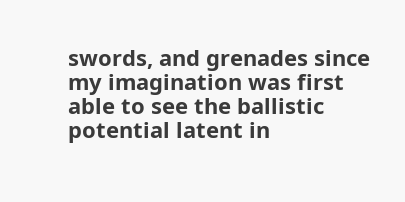swords, and grenades since my imagination was first able to see the ballistic potential latent in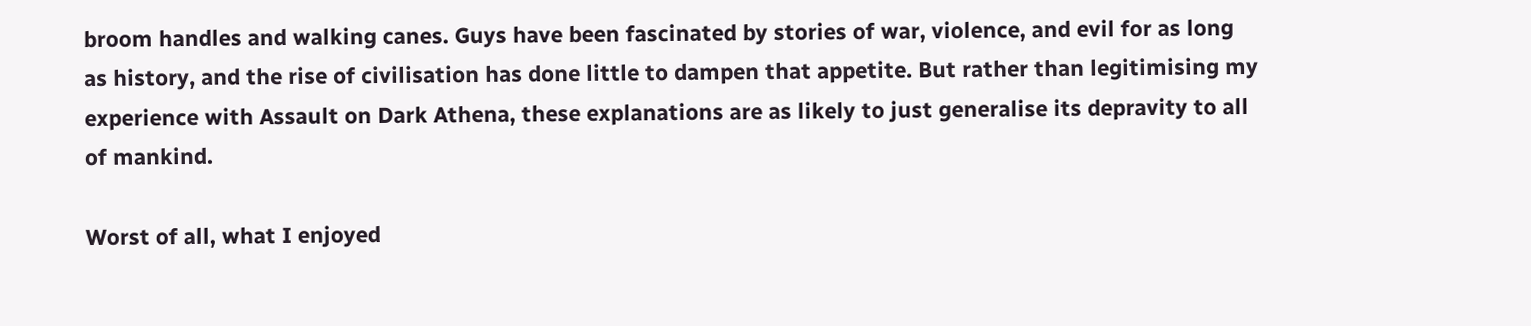broom handles and walking canes. Guys have been fascinated by stories of war, violence, and evil for as long as history, and the rise of civilisation has done little to dampen that appetite. But rather than legitimising my experience with Assault on Dark Athena, these explanations are as likely to just generalise its depravity to all of mankind.

Worst of all, what I enjoyed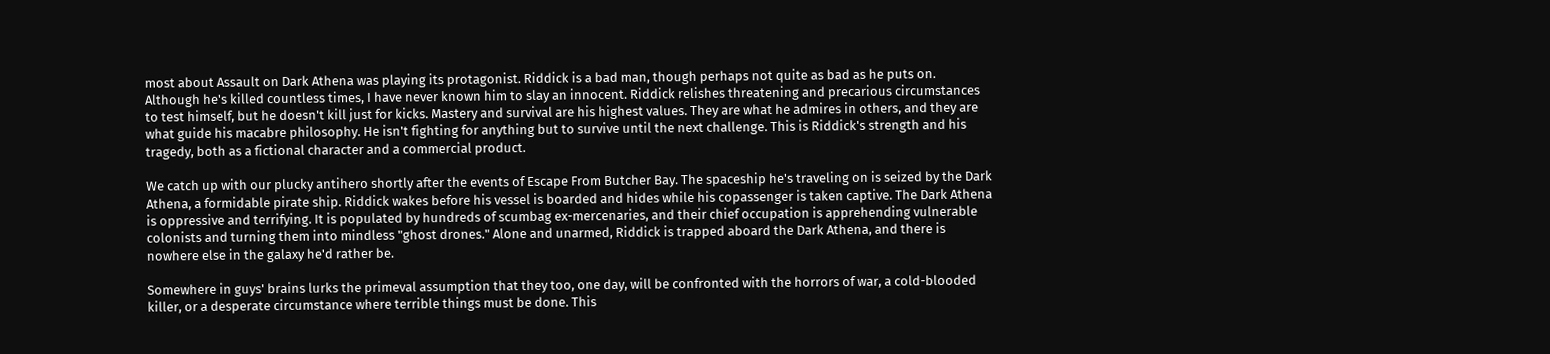most about Assault on Dark Athena was playing its protagonist. Riddick is a bad man, though perhaps not quite as bad as he puts on. Although he's killed countless times, I have never known him to slay an innocent. Riddick relishes threatening and precarious circumstances to test himself, but he doesn't kill just for kicks. Mastery and survival are his highest values. They are what he admires in others, and they are what guide his macabre philosophy. He isn't fighting for anything but to survive until the next challenge. This is Riddick's strength and his tragedy, both as a fictional character and a commercial product.

We catch up with our plucky antihero shortly after the events of Escape From Butcher Bay. The spaceship he's traveling on is seized by the Dark Athena, a formidable pirate ship. Riddick wakes before his vessel is boarded and hides while his copassenger is taken captive. The Dark Athena is oppressive and terrifying. It is populated by hundreds of scumbag ex-mercenaries, and their chief occupation is apprehending vulnerable colonists and turning them into mindless "ghost drones." Alone and unarmed, Riddick is trapped aboard the Dark Athena, and there is nowhere else in the galaxy he'd rather be.

Somewhere in guys' brains lurks the primeval assumption that they too, one day, will be confronted with the horrors of war, a cold-blooded killer, or a desperate circumstance where terrible things must be done. This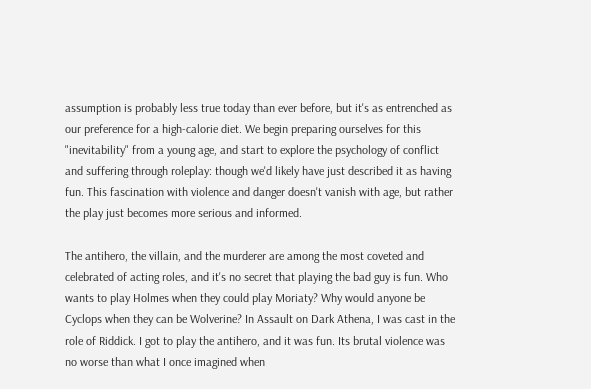assumption is probably less true today than ever before, but it's as entrenched as our preference for a high-calorie diet. We begin preparing ourselves for this "inevitability" from a young age, and start to explore the psychology of conflict and suffering through roleplay: though we'd likely have just described it as having fun. This fascination with violence and danger doesn't vanish with age, but rather the play just becomes more serious and informed.

The antihero, the villain, and the murderer are among the most coveted and celebrated of acting roles, and it's no secret that playing the bad guy is fun. Who wants to play Holmes when they could play Moriaty? Why would anyone be Cyclops when they can be Wolverine? In Assault on Dark Athena, I was cast in the role of Riddick. I got to play the antihero, and it was fun. Its brutal violence was no worse than what I once imagined when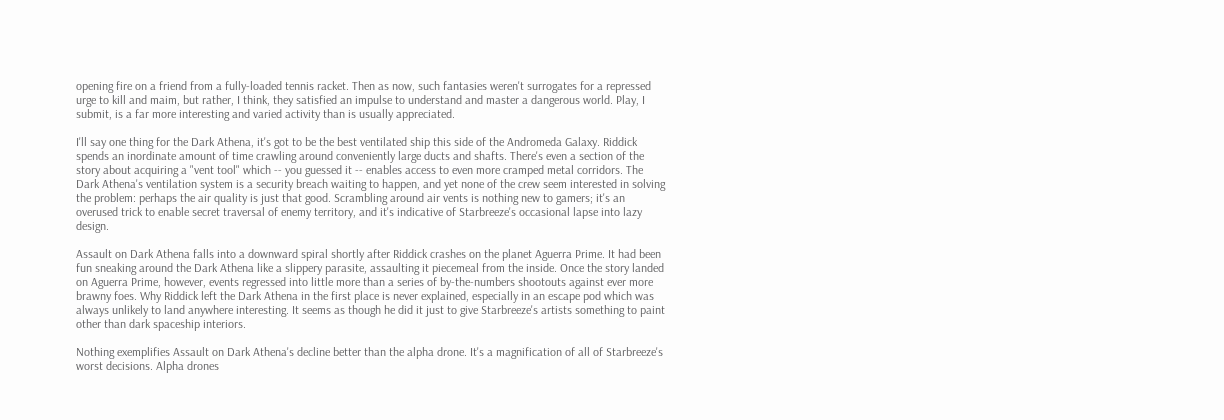opening fire on a friend from a fully-loaded tennis racket. Then as now, such fantasies weren't surrogates for a repressed urge to kill and maim, but rather, I think, they satisfied an impulse to understand and master a dangerous world. Play, I submit, is a far more interesting and varied activity than is usually appreciated.

I'll say one thing for the Dark Athena, it's got to be the best ventilated ship this side of the Andromeda Galaxy. Riddick spends an inordinate amount of time crawling around conveniently large ducts and shafts. There's even a section of the story about acquiring a "vent tool" which -- you guessed it -- enables access to even more cramped metal corridors. The Dark Athena's ventilation system is a security breach waiting to happen, and yet none of the crew seem interested in solving the problem: perhaps the air quality is just that good. Scrambling around air vents is nothing new to gamers; it's an overused trick to enable secret traversal of enemy territory, and it's indicative of Starbreeze's occasional lapse into lazy design.

Assault on Dark Athena falls into a downward spiral shortly after Riddick crashes on the planet Aguerra Prime. It had been fun sneaking around the Dark Athena like a slippery parasite, assaulting it piecemeal from the inside. Once the story landed on Aguerra Prime, however, events regressed into little more than a series of by-the-numbers shootouts against ever more brawny foes. Why Riddick left the Dark Athena in the first place is never explained, especially in an escape pod which was always unlikely to land anywhere interesting. It seems as though he did it just to give Starbreeze's artists something to paint other than dark spaceship interiors.

Nothing exemplifies Assault on Dark Athena's decline better than the alpha drone. It's a magnification of all of Starbreeze's worst decisions. Alpha drones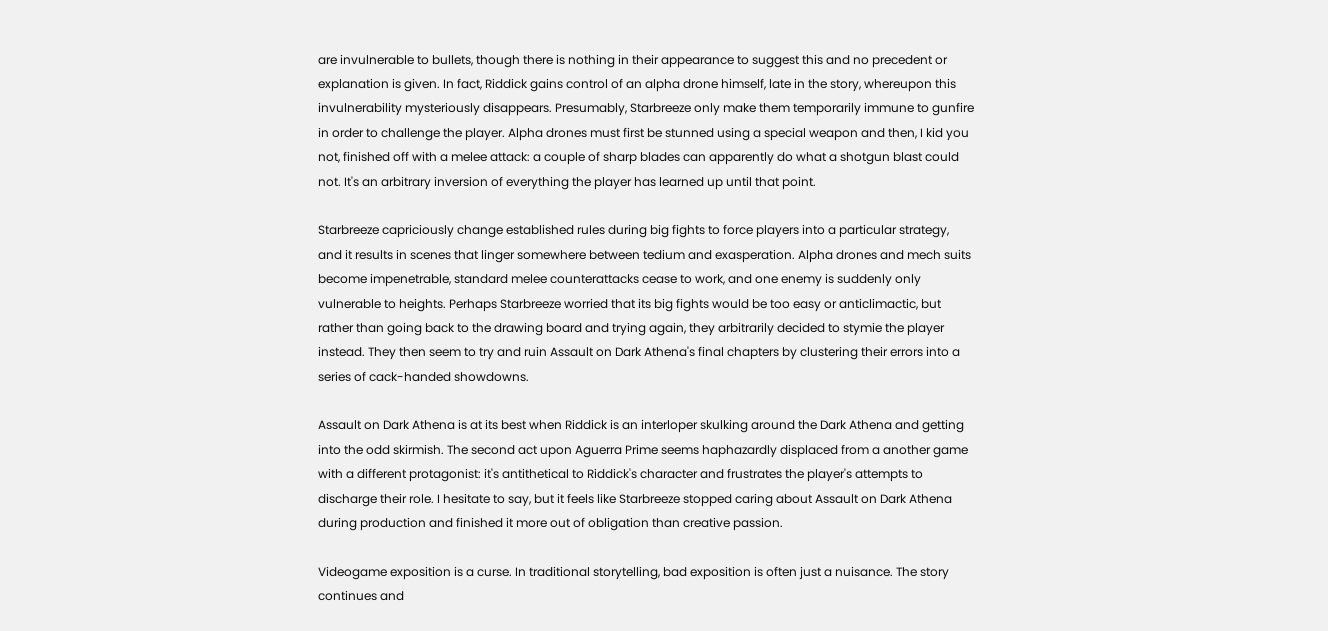are invulnerable to bullets, though there is nothing in their appearance to suggest this and no precedent or explanation is given. In fact, Riddick gains control of an alpha drone himself, late in the story, whereupon this invulnerability mysteriously disappears. Presumably, Starbreeze only make them temporarily immune to gunfire in order to challenge the player. Alpha drones must first be stunned using a special weapon and then, I kid you not, finished off with a melee attack: a couple of sharp blades can apparently do what a shotgun blast could not. It's an arbitrary inversion of everything the player has learned up until that point.

Starbreeze capriciously change established rules during big fights to force players into a particular strategy, and it results in scenes that linger somewhere between tedium and exasperation. Alpha drones and mech suits become impenetrable, standard melee counterattacks cease to work, and one enemy is suddenly only vulnerable to heights. Perhaps Starbreeze worried that its big fights would be too easy or anticlimactic, but rather than going back to the drawing board and trying again, they arbitrarily decided to stymie the player instead. They then seem to try and ruin Assault on Dark Athena's final chapters by clustering their errors into a series of cack-handed showdowns.

Assault on Dark Athena is at its best when Riddick is an interloper skulking around the Dark Athena and getting into the odd skirmish. The second act upon Aguerra Prime seems haphazardly displaced from a another game with a different protagonist: it's antithetical to Riddick's character and frustrates the player's attempts to discharge their role. I hesitate to say, but it feels like Starbreeze stopped caring about Assault on Dark Athena during production and finished it more out of obligation than creative passion.

Videogame exposition is a curse. In traditional storytelling, bad exposition is often just a nuisance. The story continues and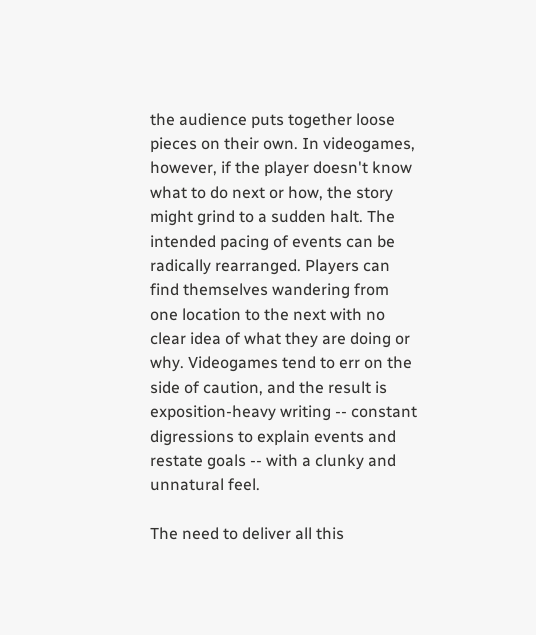the audience puts together loose pieces on their own. In videogames, however, if the player doesn't know what to do next or how, the story might grind to a sudden halt. The intended pacing of events can be radically rearranged. Players can find themselves wandering from one location to the next with no clear idea of what they are doing or why. Videogames tend to err on the side of caution, and the result is exposition-heavy writing -- constant digressions to explain events and restate goals -- with a clunky and unnatural feel.

The need to deliver all this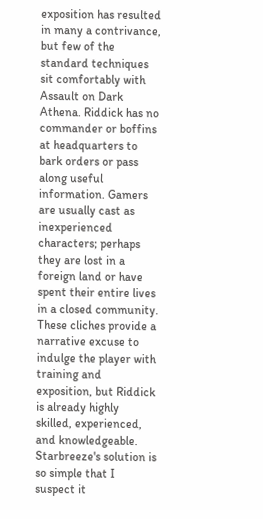exposition has resulted in many a contrivance, but few of the standard techniques sit comfortably with Assault on Dark Athena. Riddick has no commander or boffins at headquarters to bark orders or pass along useful information. Gamers are usually cast as inexperienced characters; perhaps they are lost in a foreign land or have spent their entire lives in a closed community. These cliches provide a narrative excuse to indulge the player with training and exposition, but Riddick is already highly skilled, experienced, and knowledgeable. Starbreeze's solution is so simple that I suspect it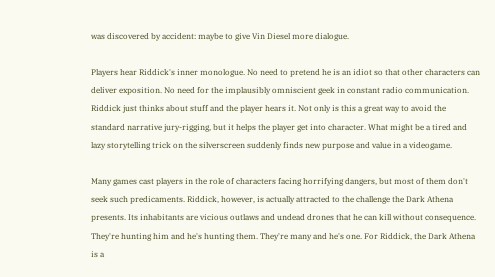was discovered by accident: maybe to give Vin Diesel more dialogue.

Players hear Riddick's inner monologue. No need to pretend he is an idiot so that other characters can deliver exposition. No need for the implausibly omniscient geek in constant radio communication. Riddick just thinks about stuff and the player hears it. Not only is this a great way to avoid the standard narrative jury-rigging, but it helps the player get into character. What might be a tired and lazy storytelling trick on the silverscreen suddenly finds new purpose and value in a videogame.

Many games cast players in the role of characters facing horrifying dangers, but most of them don't seek such predicaments. Riddick, however, is actually attracted to the challenge the Dark Athena presents. Its inhabitants are vicious outlaws and undead drones that he can kill without consequence. They're hunting him and he's hunting them. They're many and he's one. For Riddick, the Dark Athena is a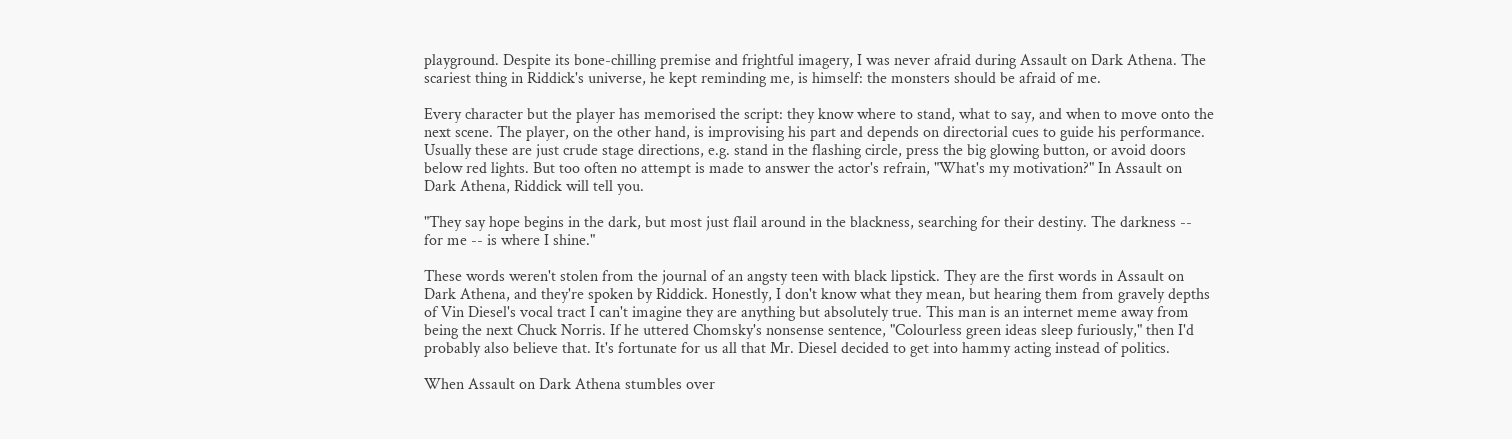playground. Despite its bone-chilling premise and frightful imagery, I was never afraid during Assault on Dark Athena. The scariest thing in Riddick's universe, he kept reminding me, is himself: the monsters should be afraid of me.

Every character but the player has memorised the script: they know where to stand, what to say, and when to move onto the next scene. The player, on the other hand, is improvising his part and depends on directorial cues to guide his performance. Usually these are just crude stage directions, e.g. stand in the flashing circle, press the big glowing button, or avoid doors below red lights. But too often no attempt is made to answer the actor's refrain, "What's my motivation?" In Assault on Dark Athena, Riddick will tell you.

"They say hope begins in the dark, but most just flail around in the blackness, searching for their destiny. The darkness -- for me -- is where I shine."

These words weren't stolen from the journal of an angsty teen with black lipstick. They are the first words in Assault on Dark Athena, and they're spoken by Riddick. Honestly, I don't know what they mean, but hearing them from gravely depths of Vin Diesel's vocal tract I can't imagine they are anything but absolutely true. This man is an internet meme away from being the next Chuck Norris. If he uttered Chomsky's nonsense sentence, "Colourless green ideas sleep furiously," then I'd probably also believe that. It's fortunate for us all that Mr. Diesel decided to get into hammy acting instead of politics.

When Assault on Dark Athena stumbles over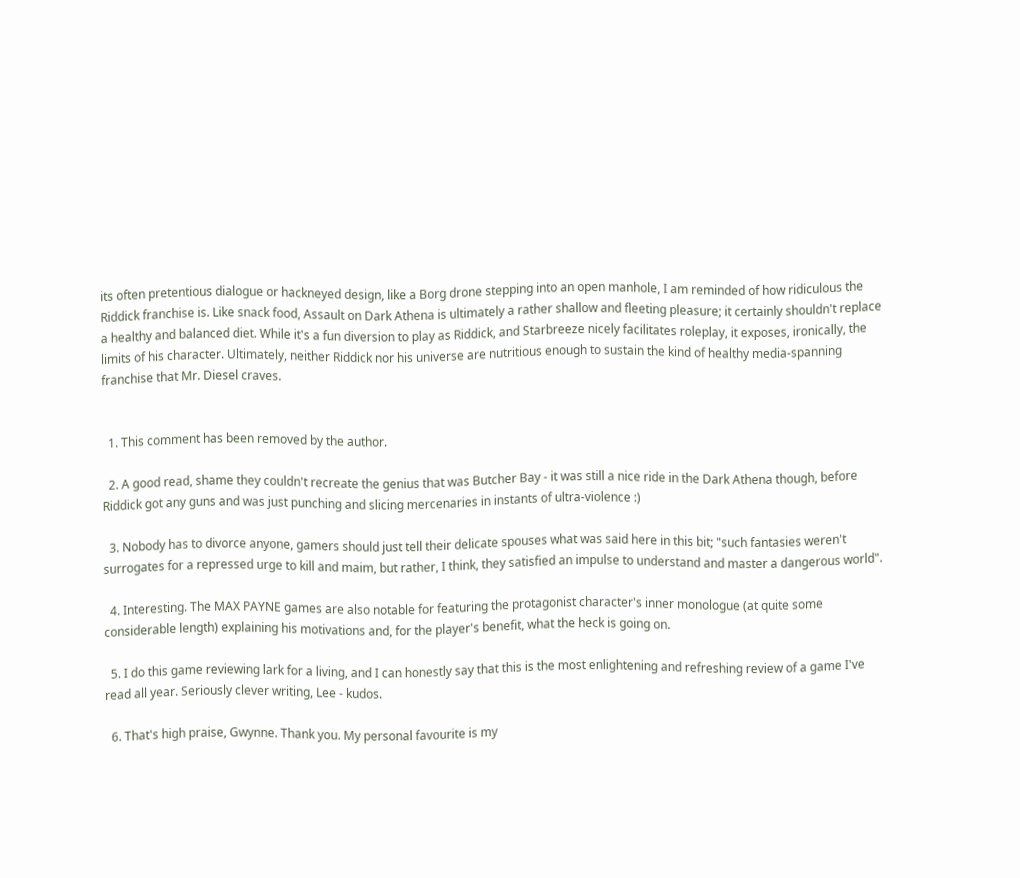its often pretentious dialogue or hackneyed design, like a Borg drone stepping into an open manhole, I am reminded of how ridiculous the Riddick franchise is. Like snack food, Assault on Dark Athena is ultimately a rather shallow and fleeting pleasure; it certainly shouldn't replace a healthy and balanced diet. While it's a fun diversion to play as Riddick, and Starbreeze nicely facilitates roleplay, it exposes, ironically, the limits of his character. Ultimately, neither Riddick nor his universe are nutritious enough to sustain the kind of healthy media-spanning franchise that Mr. Diesel craves.


  1. This comment has been removed by the author.

  2. A good read, shame they couldn't recreate the genius that was Butcher Bay - it was still a nice ride in the Dark Athena though, before Riddick got any guns and was just punching and slicing mercenaries in instants of ultra-violence :)

  3. Nobody has to divorce anyone, gamers should just tell their delicate spouses what was said here in this bit; "such fantasies weren't surrogates for a repressed urge to kill and maim, but rather, I think, they satisfied an impulse to understand and master a dangerous world".

  4. Interesting. The MAX PAYNE games are also notable for featuring the protagonist character's inner monologue (at quite some considerable length) explaining his motivations and, for the player's benefit, what the heck is going on.

  5. I do this game reviewing lark for a living, and I can honestly say that this is the most enlightening and refreshing review of a game I've read all year. Seriously clever writing, Lee - kudos.

  6. That's high praise, Gwynne. Thank you. My personal favourite is my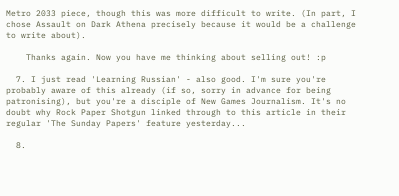Metro 2033 piece, though this was more difficult to write. (In part, I chose Assault on Dark Athena precisely because it would be a challenge to write about).

    Thanks again. Now you have me thinking about selling out! :p

  7. I just read 'Learning Russian' - also good. I'm sure you're probably aware of this already (if so, sorry in advance for being patronising), but you're a disciple of New Games Journalism. It's no doubt why Rock Paper Shotgun linked through to this article in their regular 'The Sunday Papers' feature yesterday...

  8.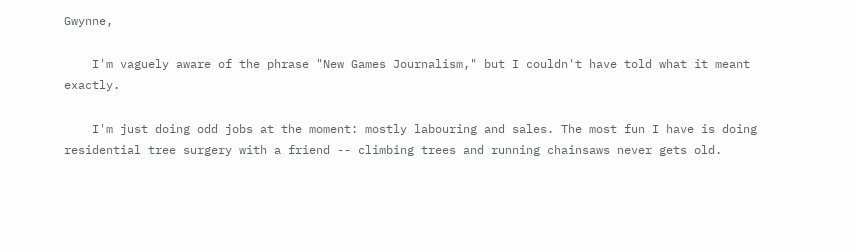Gwynne,

    I'm vaguely aware of the phrase "New Games Journalism," but I couldn't have told what it meant exactly.

    I'm just doing odd jobs at the moment: mostly labouring and sales. The most fun I have is doing residential tree surgery with a friend -- climbing trees and running chainsaws never gets old.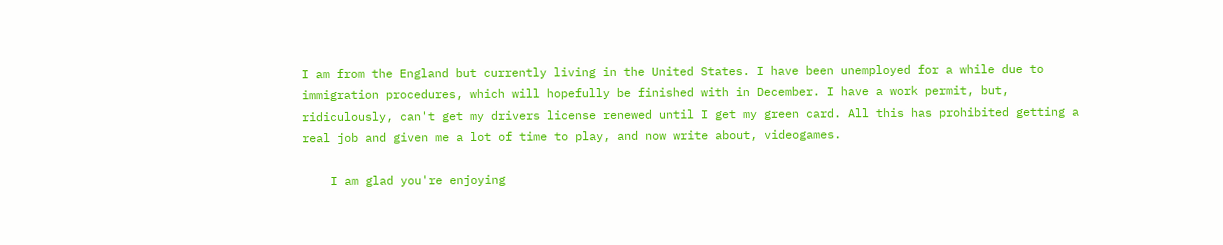I am from the England but currently living in the United States. I have been unemployed for a while due to immigration procedures, which will hopefully be finished with in December. I have a work permit, but, ridiculously, can't get my drivers license renewed until I get my green card. All this has prohibited getting a real job and given me a lot of time to play, and now write about, videogames.

    I am glad you're enjoying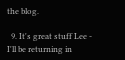the blog.

  9. It's great stuff Lee - I'll be returning in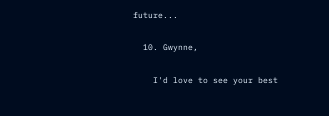future...

  10. Gwynne,

    I'd love to see your best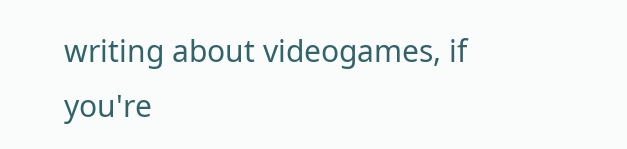writing about videogames, if you're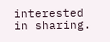interested in sharing.